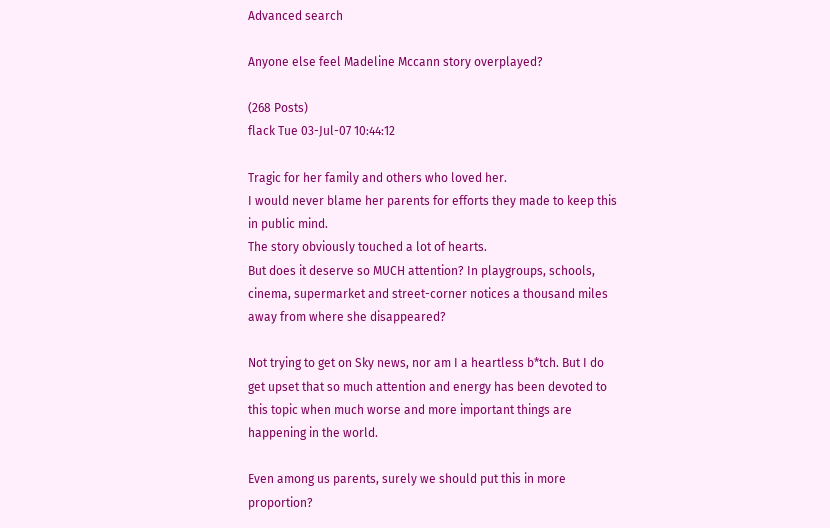Advanced search

Anyone else feel Madeline Mccann story overplayed?

(268 Posts)
flack Tue 03-Jul-07 10:44:12

Tragic for her family and others who loved her.
I would never blame her parents for efforts they made to keep this in public mind.
The story obviously touched a lot of hearts.
But does it deserve so MUCH attention? In playgroups, schools, cinema, supermarket and street-corner notices a thousand miles away from where she disappeared?

Not trying to get on Sky news, nor am I a heartless b*tch. But I do get upset that so much attention and energy has been devoted to this topic when much worse and more important things are happening in the world.

Even among us parents, surely we should put this in more proportion?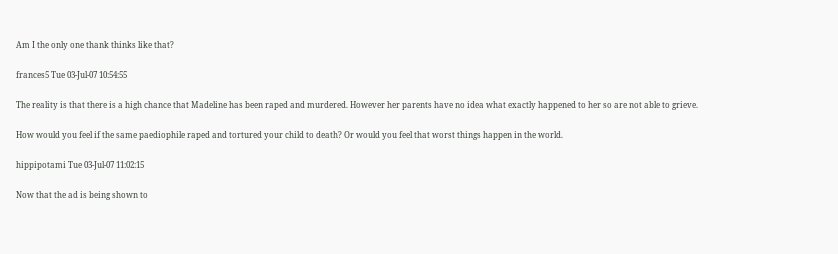Am I the only one thank thinks like that?

frances5 Tue 03-Jul-07 10:54:55

The reality is that there is a high chance that Madeline has been raped and murdered. However her parents have no idea what exactly happened to her so are not able to grieve.

How would you feel if the same paediophile raped and tortured your child to death? Or would you feel that worst things happen in the world.

hippipotami Tue 03-Jul-07 11:02:15

Now that the ad is being shown to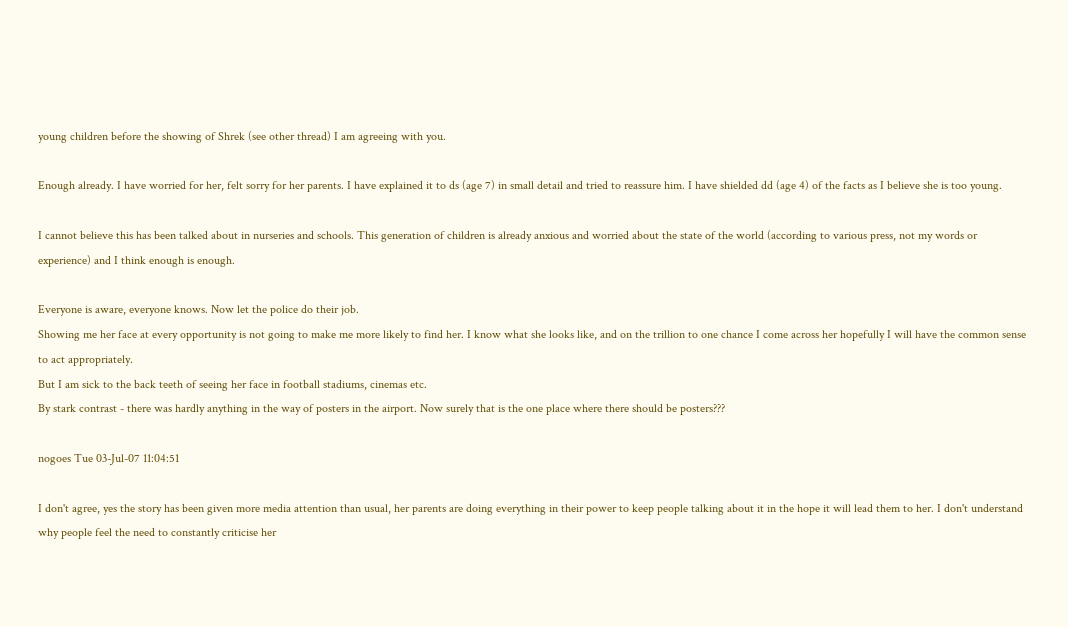young children before the showing of Shrek (see other thread) I am agreeing with you.

Enough already. I have worried for her, felt sorry for her parents. I have explained it to ds (age 7) in small detail and tried to reassure him. I have shielded dd (age 4) of the facts as I believe she is too young.

I cannot believe this has been talked about in nurseries and schools. This generation of children is already anxious and worried about the state of the world (according to various press, not my words or experience) and I think enough is enough.

Everyone is aware, everyone knows. Now let the police do their job.
Showing me her face at every opportunity is not going to make me more likely to find her. I know what she looks like, and on the trillion to one chance I come across her hopefully I will have the common sense to act appropriately.
But I am sick to the back teeth of seeing her face in football stadiums, cinemas etc.
By stark contrast - there was hardly anything in the way of posters in the airport. Now surely that is the one place where there should be posters???

nogoes Tue 03-Jul-07 11:04:51

I don't agree, yes the story has been given more media attention than usual, her parents are doing everything in their power to keep people talking about it in the hope it will lead them to her. I don't understand why people feel the need to constantly criticise her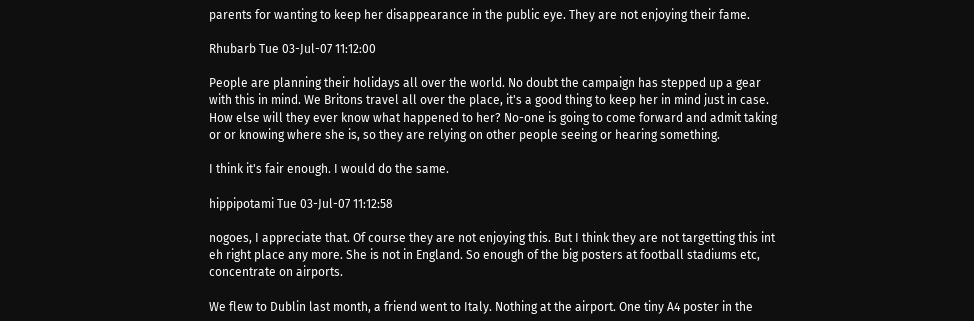parents for wanting to keep her disappearance in the public eye. They are not enjoying their fame.

Rhubarb Tue 03-Jul-07 11:12:00

People are planning their holidays all over the world. No doubt the campaign has stepped up a gear with this in mind. We Britons travel all over the place, it's a good thing to keep her in mind just in case. How else will they ever know what happened to her? No-one is going to come forward and admit taking or or knowing where she is, so they are relying on other people seeing or hearing something.

I think it's fair enough. I would do the same.

hippipotami Tue 03-Jul-07 11:12:58

nogoes, I appreciate that. Of course they are not enjoying this. But I think they are not targetting this int eh right place any more. She is not in England. So enough of the big posters at football stadiums etc, concentrate on airports.

We flew to Dublin last month, a friend went to Italy. Nothing at the airport. One tiny A4 poster in the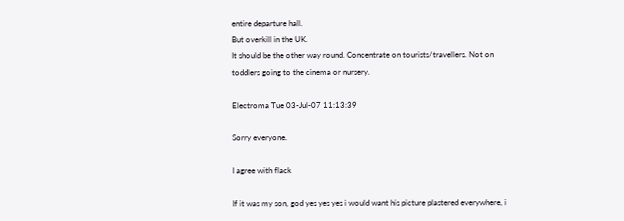entire departure hall.
But overkill in the UK.
It should be the other way round. Concentrate on tourists/travellers. Not on toddlers going to the cinema or nursery.

Electroma Tue 03-Jul-07 11:13:39

Sorry everyone.

I agree with flack

If it was my son, god yes yes yes i would want his picture plastered everywhere, i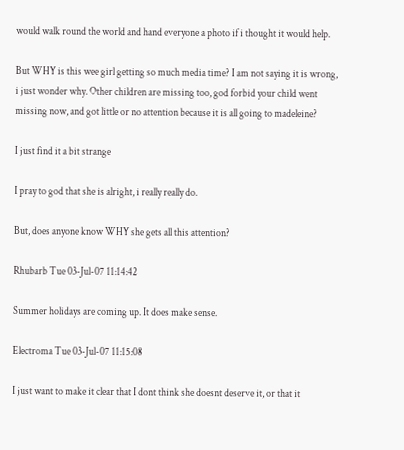would walk round the world and hand everyone a photo if i thought it would help.

But WHY is this wee girl getting so much media time? I am not saying it is wrong, i just wonder why. Other children are missing too, god forbid your child went missing now, and got little or no attention because it is all going to madeleine?

I just find it a bit strange

I pray to god that she is alright, i really really do.

But, does anyone know WHY she gets all this attention?

Rhubarb Tue 03-Jul-07 11:14:42

Summer holidays are coming up. It does make sense.

Electroma Tue 03-Jul-07 11:15:08

I just want to make it clear that I dont think she doesnt deserve it, or that it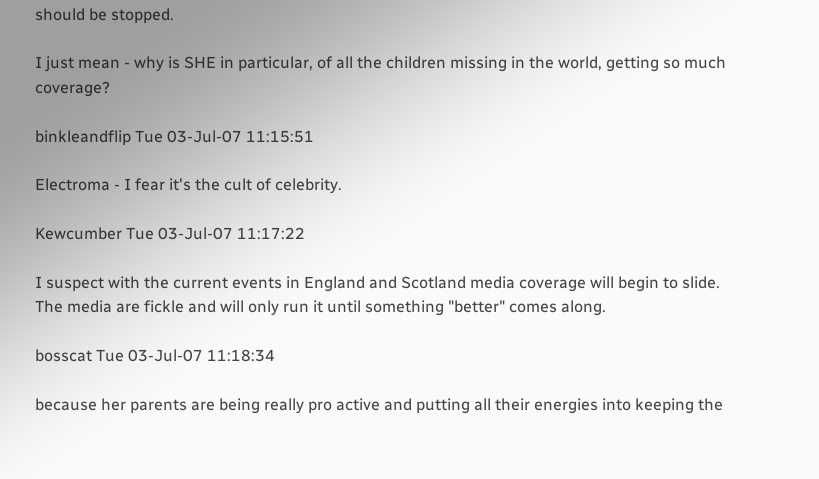should be stopped.

I just mean - why is SHE in particular, of all the children missing in the world, getting so much coverage?

binkleandflip Tue 03-Jul-07 11:15:51

Electroma - I fear it's the cult of celebrity.

Kewcumber Tue 03-Jul-07 11:17:22

I suspect with the current events in England and Scotland media coverage will begin to slide. The media are fickle and will only run it until something "better" comes along.

bosscat Tue 03-Jul-07 11:18:34

because her parents are being really pro active and putting all their energies into keeping the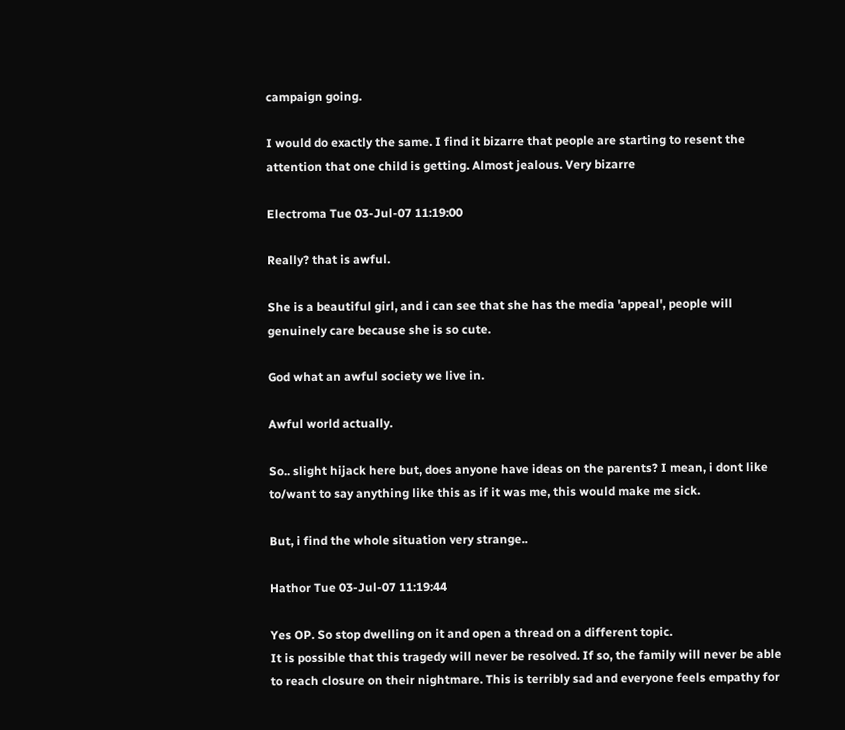campaign going.

I would do exactly the same. I find it bizarre that people are starting to resent the attention that one child is getting. Almost jealous. Very bizarre

Electroma Tue 03-Jul-07 11:19:00

Really? that is awful.

She is a beautiful girl, and i can see that she has the media 'appeal', people will genuinely care because she is so cute.

God what an awful society we live in.

Awful world actually.

So.. slight hijack here but, does anyone have ideas on the parents? I mean, i dont like to/want to say anything like this as if it was me, this would make me sick.

But, i find the whole situation very strange..

Hathor Tue 03-Jul-07 11:19:44

Yes OP. So stop dwelling on it and open a thread on a different topic.
It is possible that this tragedy will never be resolved. If so, the family will never be able to reach closure on their nightmare. This is terribly sad and everyone feels empathy for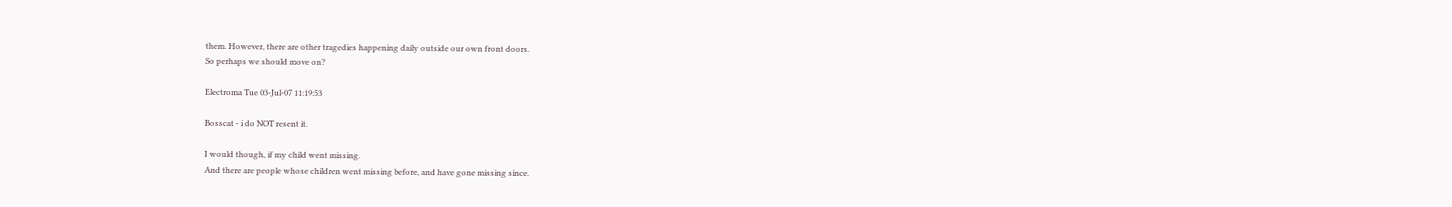them. However, there are other tragedies happening daily outside our own front doors.
So perhaps we should move on?

Electroma Tue 03-Jul-07 11:19:53

Bosscat - i do NOT resent it.

I would though, if my child went missing.
And there are people whose children went missing before, and have gone missing since.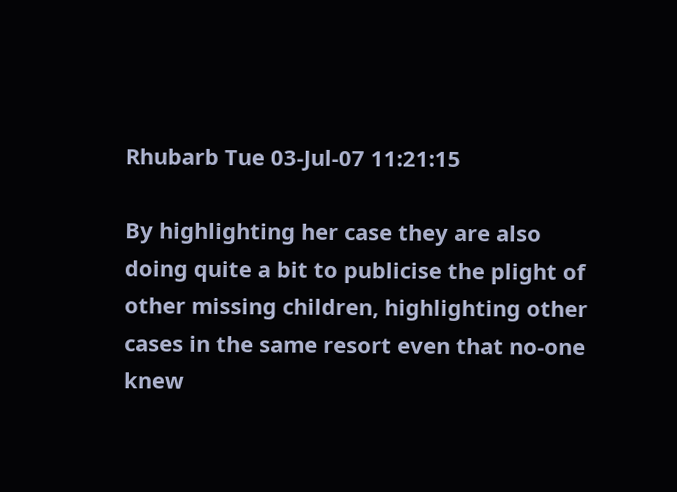Rhubarb Tue 03-Jul-07 11:21:15

By highlighting her case they are also doing quite a bit to publicise the plight of other missing children, highlighting other cases in the same resort even that no-one knew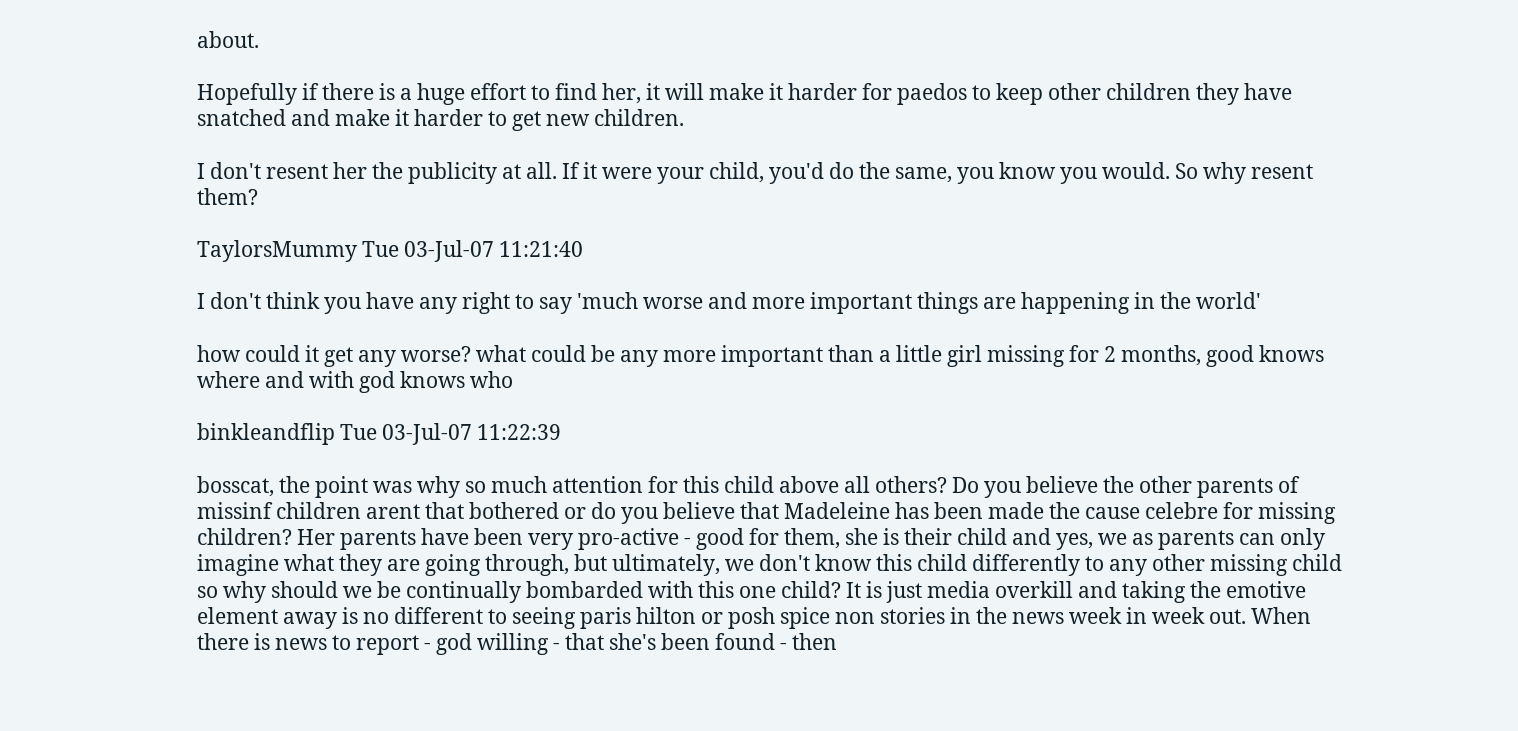about.

Hopefully if there is a huge effort to find her, it will make it harder for paedos to keep other children they have snatched and make it harder to get new children.

I don't resent her the publicity at all. If it were your child, you'd do the same, you know you would. So why resent them?

TaylorsMummy Tue 03-Jul-07 11:21:40

I don't think you have any right to say 'much worse and more important things are happening in the world'

how could it get any worse? what could be any more important than a little girl missing for 2 months, good knows where and with god knows who

binkleandflip Tue 03-Jul-07 11:22:39

bosscat, the point was why so much attention for this child above all others? Do you believe the other parents of missinf children arent that bothered or do you believe that Madeleine has been made the cause celebre for missing children? Her parents have been very pro-active - good for them, she is their child and yes, we as parents can only imagine what they are going through, but ultimately, we don't know this child differently to any other missing child so why should we be continually bombarded with this one child? It is just media overkill and taking the emotive element away is no different to seeing paris hilton or posh spice non stories in the news week in week out. When there is news to report - god willing - that she's been found - then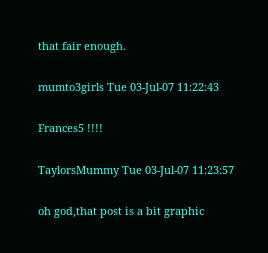that fair enough.

mumto3girls Tue 03-Jul-07 11:22:43

Frances5 !!!!

TaylorsMummy Tue 03-Jul-07 11:23:57

oh god,that post is a bit graphic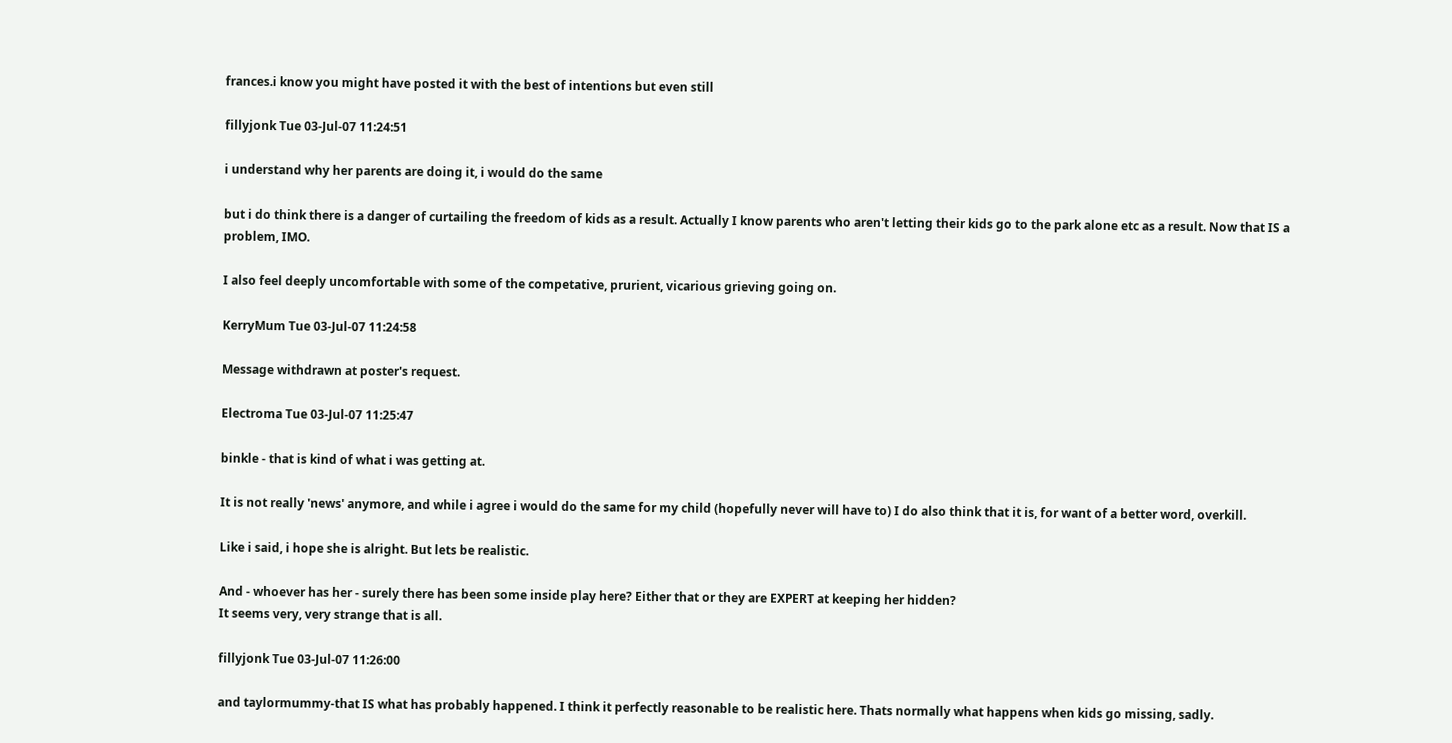frances.i know you might have posted it with the best of intentions but even still

fillyjonk Tue 03-Jul-07 11:24:51

i understand why her parents are doing it, i would do the same

but i do think there is a danger of curtailing the freedom of kids as a result. Actually I know parents who aren't letting their kids go to the park alone etc as a result. Now that IS a problem, IMO.

I also feel deeply uncomfortable with some of the competative, prurient, vicarious grieving going on.

KerryMum Tue 03-Jul-07 11:24:58

Message withdrawn at poster's request.

Electroma Tue 03-Jul-07 11:25:47

binkle - that is kind of what i was getting at.

It is not really 'news' anymore, and while i agree i would do the same for my child (hopefully never will have to) I do also think that it is, for want of a better word, overkill.

Like i said, i hope she is alright. But lets be realistic.

And - whoever has her - surely there has been some inside play here? Either that or they are EXPERT at keeping her hidden?
It seems very, very strange that is all.

fillyjonk Tue 03-Jul-07 11:26:00

and taylormummy-that IS what has probably happened. I think it perfectly reasonable to be realistic here. Thats normally what happens when kids go missing, sadly.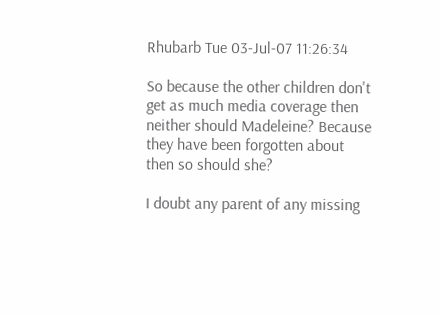Rhubarb Tue 03-Jul-07 11:26:34

So because the other children don't get as much media coverage then neither should Madeleine? Because they have been forgotten about then so should she?

I doubt any parent of any missing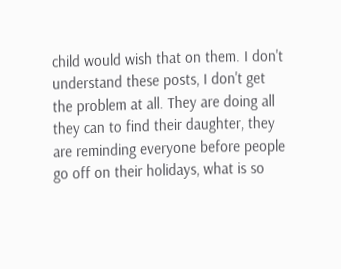child would wish that on them. I don't understand these posts, I don't get the problem at all. They are doing all they can to find their daughter, they are reminding everyone before people go off on their holidays, what is so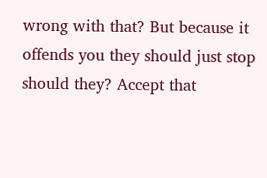wrong with that? But because it offends you they should just stop should they? Accept that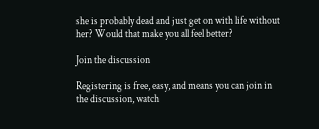she is probably dead and just get on with life without her? Would that make you all feel better?

Join the discussion

Registering is free, easy, and means you can join in the discussion, watch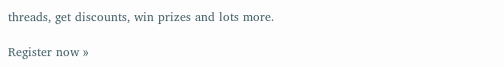threads, get discounts, win prizes and lots more.

Register now »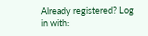Already registered? Log in with: